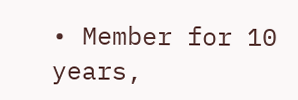• Member for 10 years,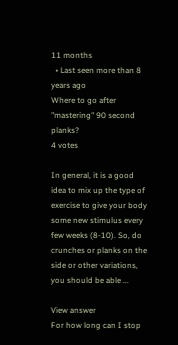11 months
  • Last seen more than 8 years ago
Where to go after "mastering" 90 second planks?
4 votes

In general, it is a good idea to mix up the type of exercise to give your body some new stimulus every few weeks (8-10). So, do crunches or planks on the side or other variations, you should be able ...

View answer
For how long can I stop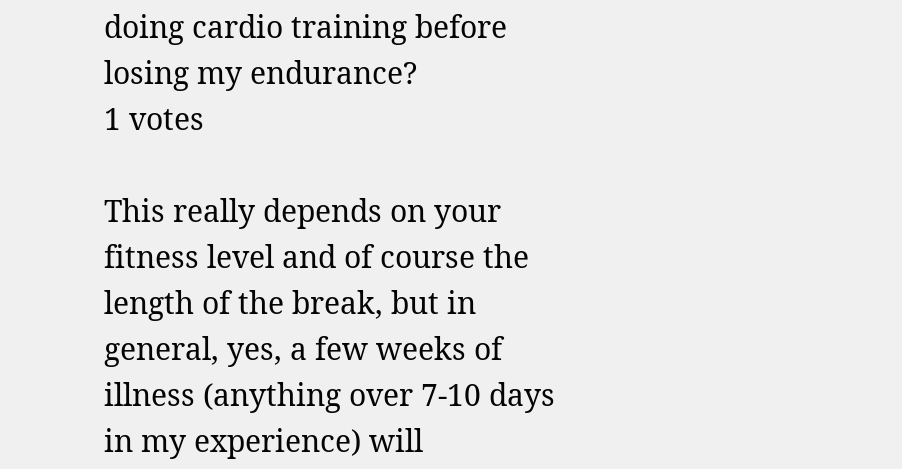doing cardio training before losing my endurance?
1 votes

This really depends on your fitness level and of course the length of the break, but in general, yes, a few weeks of illness (anything over 7-10 days in my experience) will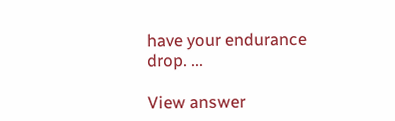have your endurance drop. ...

View answer